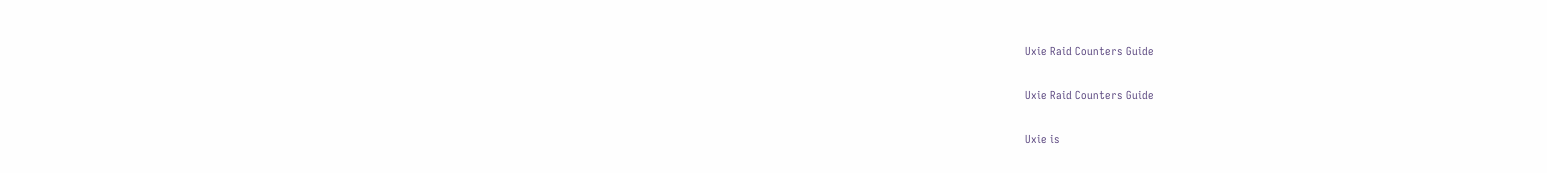Uxie Raid Counters Guide

Uxie Raid Counters Guide

Uxie is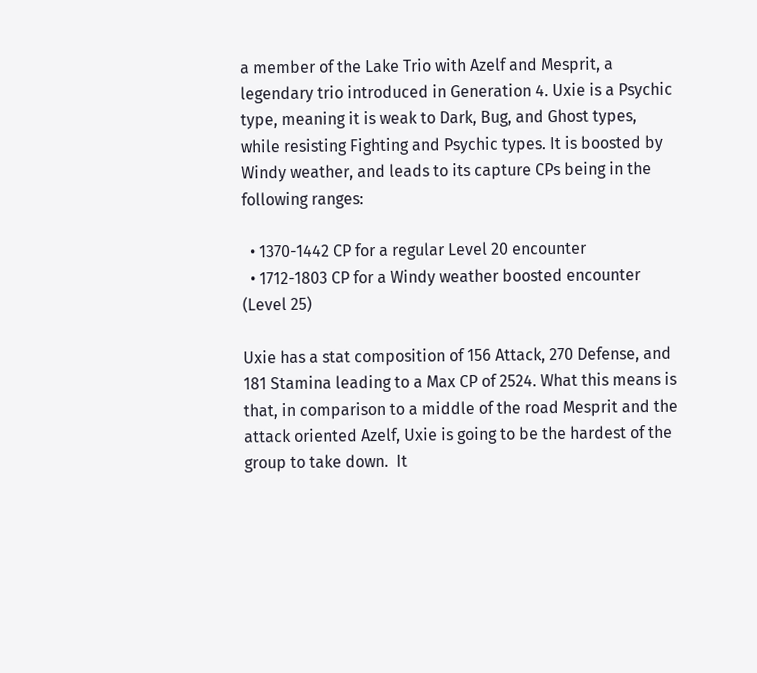a member of the Lake Trio with Azelf and Mesprit, a legendary trio introduced in Generation 4. Uxie is a Psychic type, meaning it is weak to Dark, Bug, and Ghost types, while resisting Fighting and Psychic types. It is boosted by Windy weather, and leads to its capture CPs being in the following ranges:

  • 1370-1442 CP for a regular Level 20 encounter
  • 1712-1803 CP for a Windy weather boosted encounter (Level 25)

Uxie has a stat composition of 156 Attack, 270 Defense, and 181 Stamina leading to a Max CP of 2524. What this means is that, in comparison to a middle of the road Mesprit and the attack oriented Azelf, Uxie is going to be the hardest of the group to take down.  It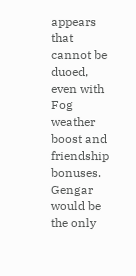appears that cannot be duoed, even with Fog weather boost and friendship bonuses. Gengar would be the only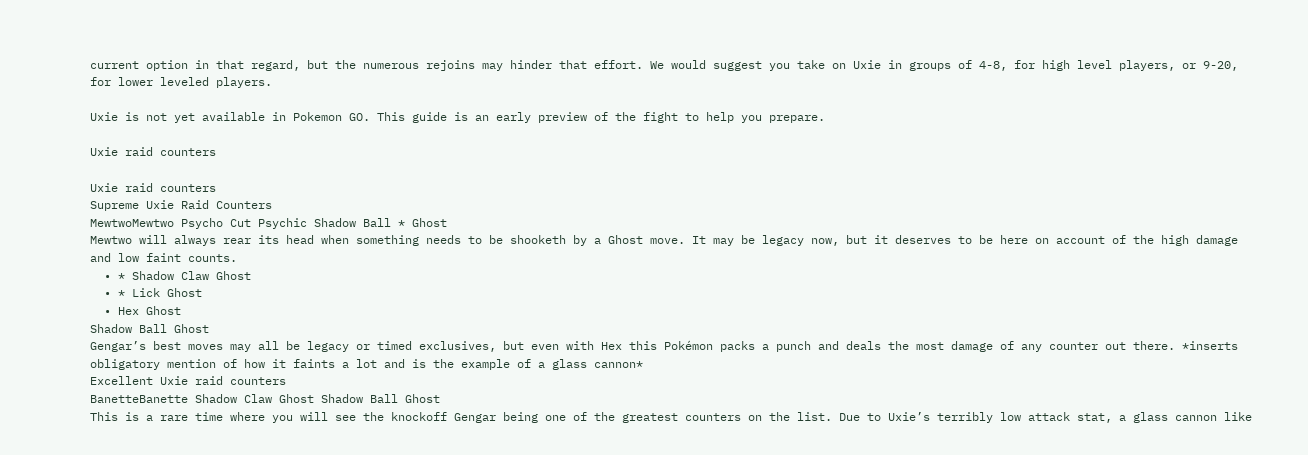current option in that regard, but the numerous rejoins may hinder that effort. We would suggest you take on Uxie in groups of 4-8, for high level players, or 9-20, for lower leveled players.

Uxie is not yet available in Pokemon GO. This guide is an early preview of the fight to help you prepare.

Uxie raid counters

Uxie raid counters
Supreme Uxie Raid Counters
MewtwoMewtwo Psycho Cut Psychic Shadow Ball * Ghost
Mewtwo will always rear its head when something needs to be shooketh by a Ghost move. It may be legacy now, but it deserves to be here on account of the high damage and low faint counts.
  • * Shadow Claw Ghost
  • * Lick Ghost
  • Hex Ghost
Shadow Ball Ghost
Gengar’s best moves may all be legacy or timed exclusives, but even with Hex this Pokémon packs a punch and deals the most damage of any counter out there. *inserts obligatory mention of how it faints a lot and is the example of a glass cannon*
Excellent Uxie raid counters
BanetteBanette Shadow Claw Ghost Shadow Ball Ghost
This is a rare time where you will see the knockoff Gengar being one of the greatest counters on the list. Due to Uxie’s terribly low attack stat, a glass cannon like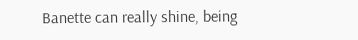Banette can really shine, being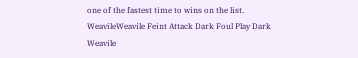one of the fastest time to wins on the list.
WeavileWeavile Feint Attack Dark Foul Play Dark
Weavile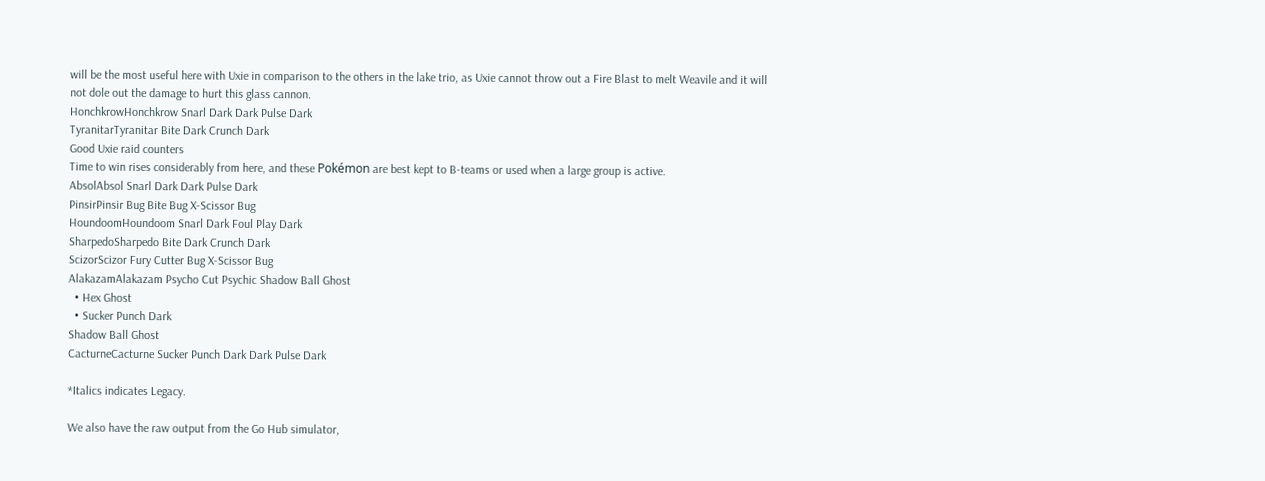will be the most useful here with Uxie in comparison to the others in the lake trio, as Uxie cannot throw out a Fire Blast to melt Weavile and it will not dole out the damage to hurt this glass cannon.
HonchkrowHonchkrow Snarl Dark Dark Pulse Dark
TyranitarTyranitar Bite Dark Crunch Dark
Good Uxie raid counters
Time to win rises considerably from here, and these Pokémon are best kept to B-teams or used when a large group is active.
AbsolAbsol Snarl Dark Dark Pulse Dark
PinsirPinsir Bug Bite Bug X-Scissor Bug
HoundoomHoundoom Snarl Dark Foul Play Dark
SharpedoSharpedo Bite Dark Crunch Dark
ScizorScizor Fury Cutter Bug X-Scissor Bug
AlakazamAlakazam Psycho Cut Psychic Shadow Ball Ghost
  • Hex Ghost
  • Sucker Punch Dark
Shadow Ball Ghost
CacturneCacturne Sucker Punch Dark Dark Pulse Dark

*Italics indicates Legacy.

We also have the raw output from the Go Hub simulator,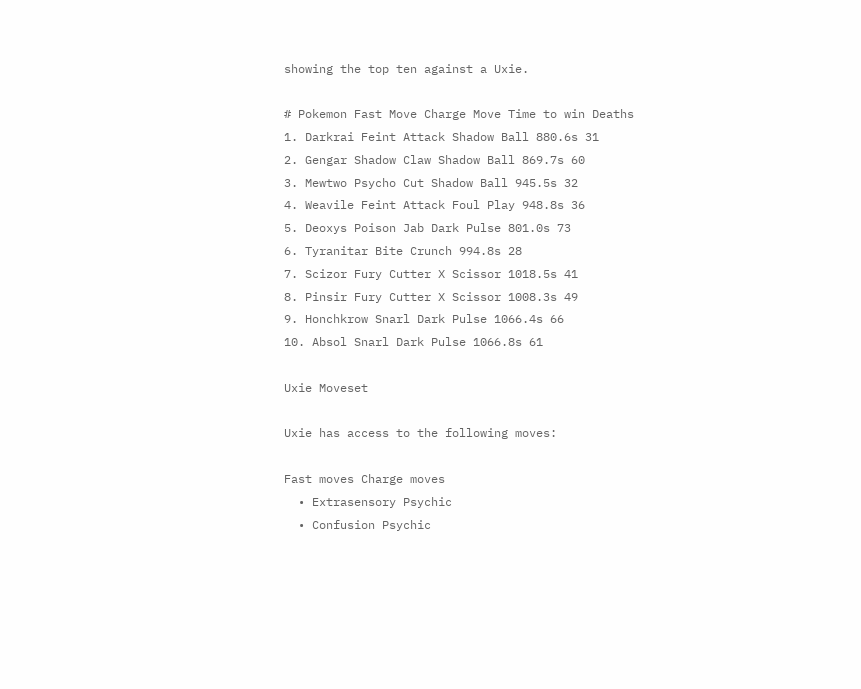showing the top ten against a Uxie.

# Pokemon Fast Move Charge Move Time to win Deaths
1. Darkrai Feint Attack Shadow Ball 880.6s 31
2. Gengar Shadow Claw Shadow Ball 869.7s 60
3. Mewtwo Psycho Cut Shadow Ball 945.5s 32
4. Weavile Feint Attack Foul Play 948.8s 36
5. Deoxys Poison Jab Dark Pulse 801.0s 73
6. Tyranitar Bite Crunch 994.8s 28
7. Scizor Fury Cutter X Scissor 1018.5s 41
8. Pinsir Fury Cutter X Scissor 1008.3s 49
9. Honchkrow Snarl Dark Pulse 1066.4s 66
10. Absol Snarl Dark Pulse 1066.8s 61

Uxie Moveset

Uxie has access to the following moves:

Fast moves Charge moves
  • Extrasensory Psychic
  • Confusion Psychic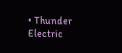• Thunder Electric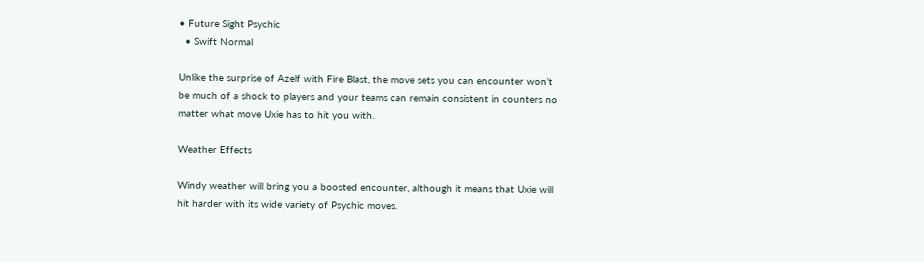• Future Sight Psychic
  • Swift Normal

Unlike the surprise of Azelf with Fire Blast, the move sets you can encounter won’t be much of a shock to players and your teams can remain consistent in counters no matter what move Uxie has to hit you with.

Weather Effects

Windy weather will bring you a boosted encounter, although it means that Uxie will hit harder with its wide variety of Psychic moves.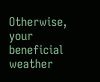Otherwise, your beneficial weather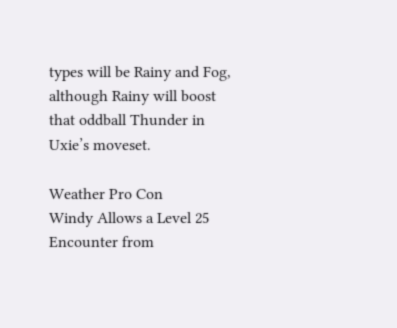types will be Rainy and Fog, although Rainy will boost that oddball Thunder in Uxie’s moveset.

Weather Pro Con
Windy Allows a Level 25 Encounter from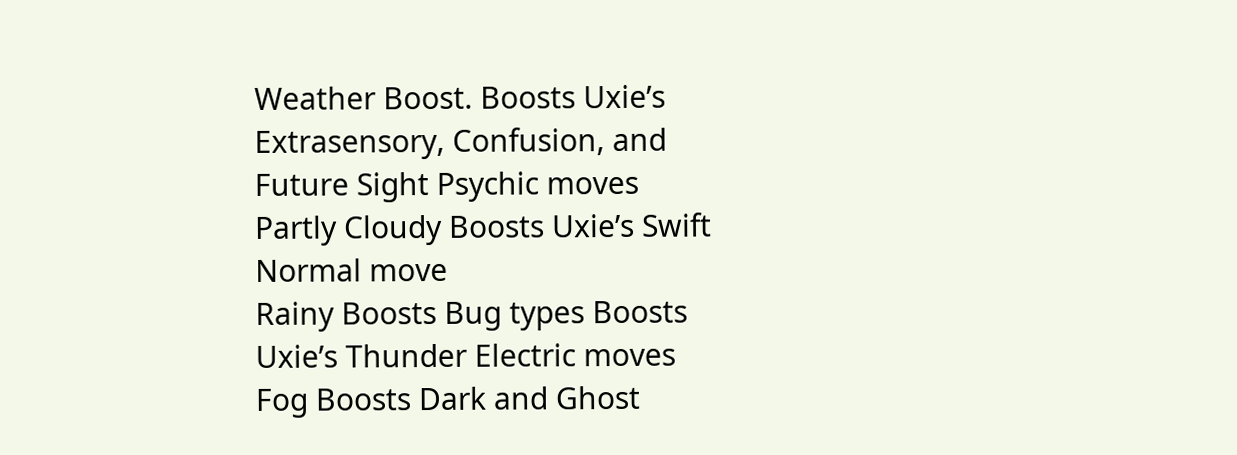Weather Boost. Boosts Uxie’s Extrasensory, Confusion, and Future Sight Psychic moves
Partly Cloudy Boosts Uxie’s Swift Normal move
Rainy Boosts Bug types Boosts Uxie’s Thunder Electric moves
Fog Boosts Dark and Ghost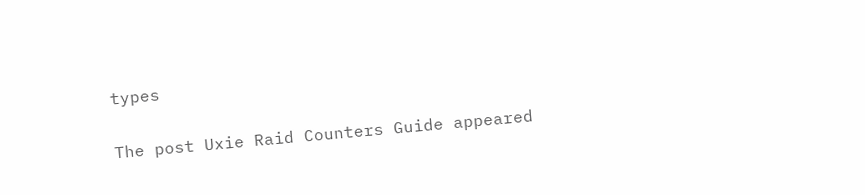types

The post Uxie Raid Counters Guide appeared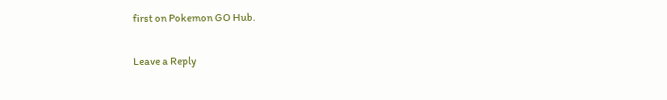first on Pokemon GO Hub.

Leave a Reply